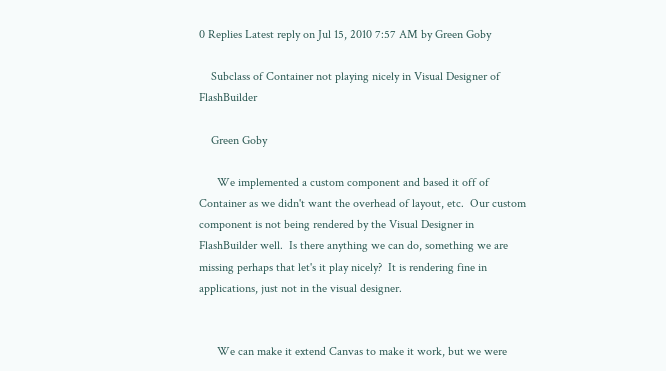0 Replies Latest reply on Jul 15, 2010 7:57 AM by Green Goby

    Subclass of Container not playing nicely in Visual Designer of FlashBuilder

    Green Goby

      We implemented a custom component and based it off of Container as we didn't want the overhead of layout, etc.  Our custom component is not being rendered by the Visual Designer in FlashBuilder well.  Is there anything we can do, something we are missing perhaps that let's it play nicely?  It is rendering fine in applications, just not in the visual designer.


      We can make it extend Canvas to make it work, but we were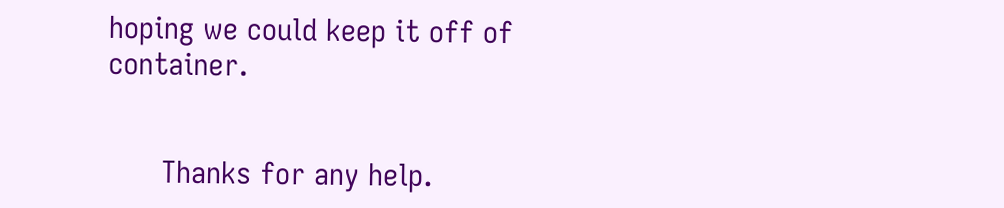hoping we could keep it off of container.


      Thanks for any help.